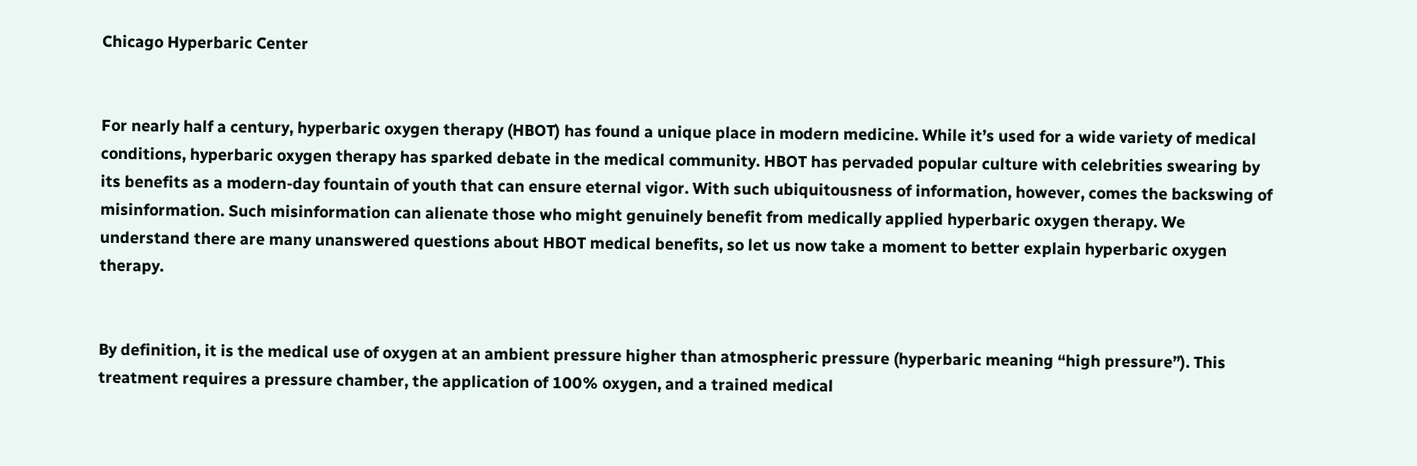Chicago Hyperbaric Center


For nearly half a century, hyperbaric oxygen therapy (HBOT) has found a unique place in modern medicine. While it’s used for a wide variety of medical conditions, hyperbaric oxygen therapy has sparked debate in the medical community. HBOT has pervaded popular culture with celebrities swearing by its benefits as a modern-day fountain of youth that can ensure eternal vigor. With such ubiquitousness of information, however, comes the backswing of misinformation. Such misinformation can alienate those who might genuinely benefit from medically applied hyperbaric oxygen therapy. We understand there are many unanswered questions about HBOT medical benefits, so let us now take a moment to better explain hyperbaric oxygen therapy.


By definition, it is the medical use of oxygen at an ambient pressure higher than atmospheric pressure (hyperbaric meaning “high pressure”). This treatment requires a pressure chamber, the application of 100% oxygen, and a trained medical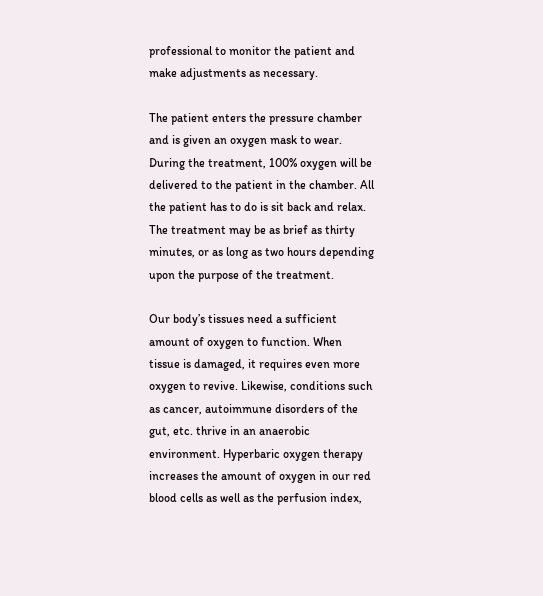professional to monitor the patient and make adjustments as necessary.

The patient enters the pressure chamber and is given an oxygen mask to wear. During the treatment, 100% oxygen will be delivered to the patient in the chamber. All the patient has to do is sit back and relax. The treatment may be as brief as thirty minutes, or as long as two hours depending upon the purpose of the treatment.

Our body’s tissues need a sufficient amount of oxygen to function. When tissue is damaged, it requires even more oxygen to revive. Likewise, conditions such as cancer, autoimmune disorders of the gut, etc. thrive in an anaerobic environment. Hyperbaric oxygen therapy increases the amount of oxygen in our red blood cells as well as the perfusion index,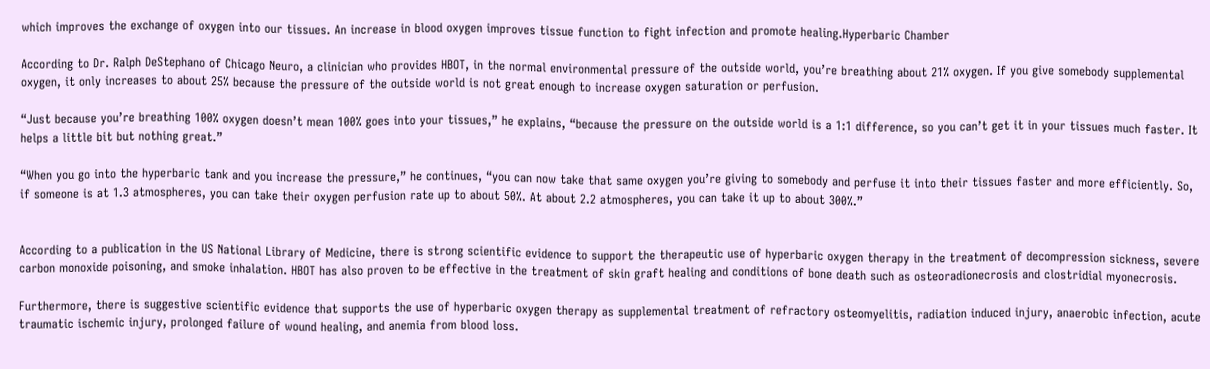which improves the exchange of oxygen into our tissues. An increase in blood oxygen improves tissue function to fight infection and promote healing.Hyperbaric Chamber

According to Dr. Ralph DeStephano of Chicago Neuro, a clinician who provides HBOT, in the normal environmental pressure of the outside world, you’re breathing about 21% oxygen. If you give somebody supplemental oxygen, it only increases to about 25% because the pressure of the outside world is not great enough to increase oxygen saturation or perfusion.

“Just because you’re breathing 100% oxygen doesn’t mean 100% goes into your tissues,” he explains, “because the pressure on the outside world is a 1:1 difference, so you can’t get it in your tissues much faster. It helps a little bit but nothing great.”

“When you go into the hyperbaric tank and you increase the pressure,” he continues, “you can now take that same oxygen you’re giving to somebody and perfuse it into their tissues faster and more efficiently. So, if someone is at 1.3 atmospheres, you can take their oxygen perfusion rate up to about 50%. At about 2.2 atmospheres, you can take it up to about 300%.”


According to a publication in the US National Library of Medicine, there is strong scientific evidence to support the therapeutic use of hyperbaric oxygen therapy in the treatment of decompression sickness, severe carbon monoxide poisoning, and smoke inhalation. HBOT has also proven to be effective in the treatment of skin graft healing and conditions of bone death such as osteoradionecrosis and clostridial myonecrosis.

Furthermore, there is suggestive scientific evidence that supports the use of hyperbaric oxygen therapy as supplemental treatment of refractory osteomyelitis, radiation induced injury, anaerobic infection, acute traumatic ischemic injury, prolonged failure of wound healing, and anemia from blood loss.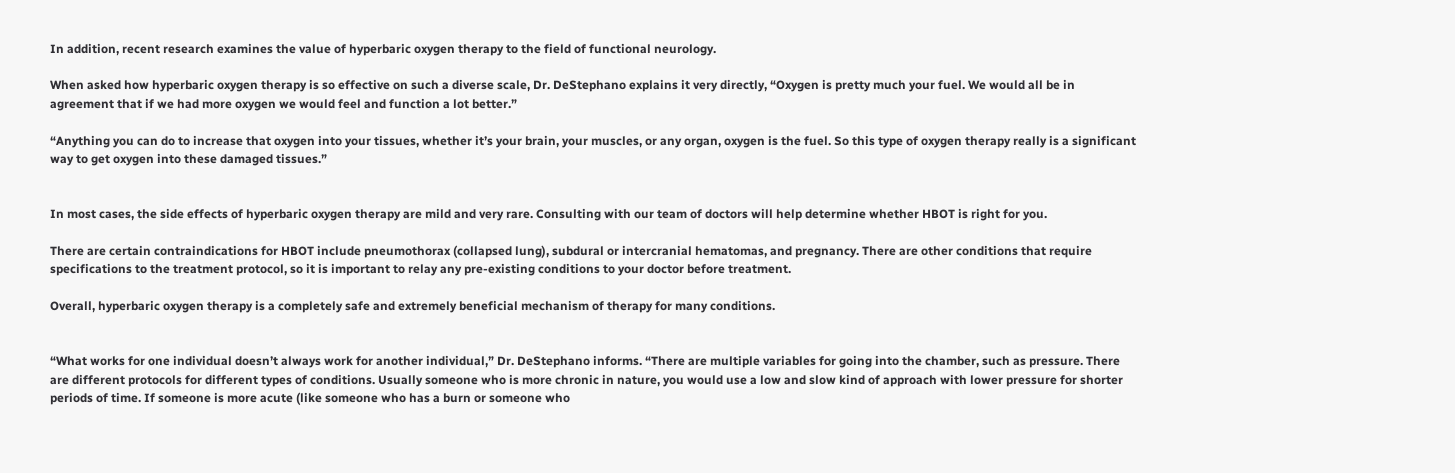In addition, recent research examines the value of hyperbaric oxygen therapy to the field of functional neurology.

When asked how hyperbaric oxygen therapy is so effective on such a diverse scale, Dr. DeStephano explains it very directly, “Oxygen is pretty much your fuel. We would all be in agreement that if we had more oxygen we would feel and function a lot better.”

“Anything you can do to increase that oxygen into your tissues, whether it’s your brain, your muscles, or any organ, oxygen is the fuel. So this type of oxygen therapy really is a significant way to get oxygen into these damaged tissues.”


In most cases, the side effects of hyperbaric oxygen therapy are mild and very rare. Consulting with our team of doctors will help determine whether HBOT is right for you.

There are certain contraindications for HBOT include pneumothorax (collapsed lung), subdural or intercranial hematomas, and pregnancy. There are other conditions that require specifications to the treatment protocol, so it is important to relay any pre-existing conditions to your doctor before treatment.

Overall, hyperbaric oxygen therapy is a completely safe and extremely beneficial mechanism of therapy for many conditions.


“What works for one individual doesn’t always work for another individual,” Dr. DeStephano informs. “There are multiple variables for going into the chamber, such as pressure. There are different protocols for different types of conditions. Usually someone who is more chronic in nature, you would use a low and slow kind of approach with lower pressure for shorter periods of time. If someone is more acute (like someone who has a burn or someone who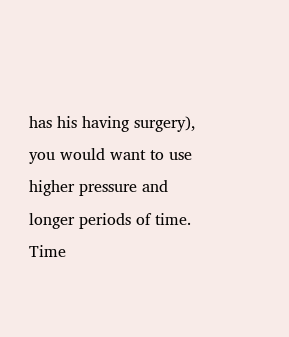has his having surgery), you would want to use higher pressure and longer periods of time. Time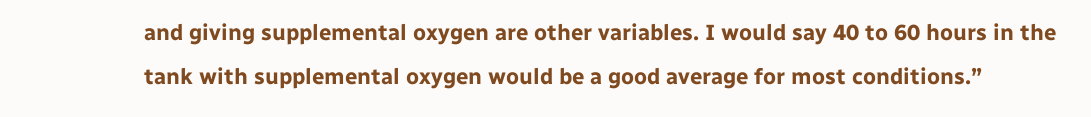and giving supplemental oxygen are other variables. I would say 40 to 60 hours in the tank with supplemental oxygen would be a good average for most conditions.”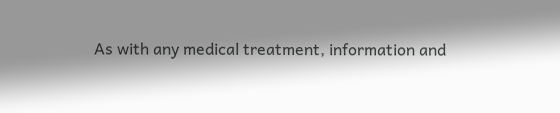As with any medical treatment, information and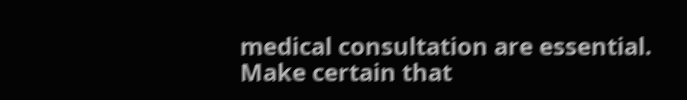medical consultation are essential. Make certain that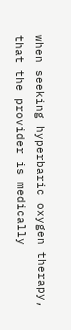when seeking hyperbaric oxygen therapy, that the provider is medically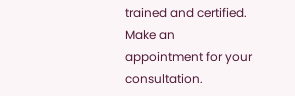trained and certified. Make an appointment for your consultation.